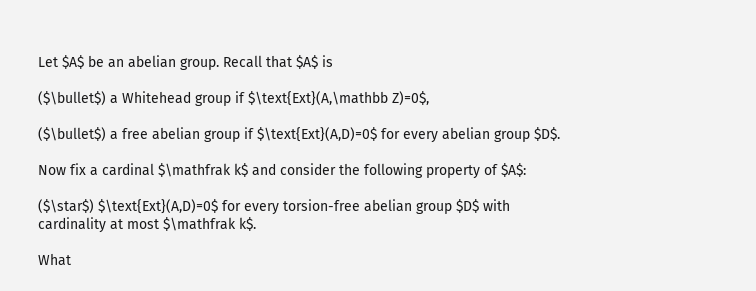Let $A$ be an abelian group. Recall that $A$ is

($\bullet$) a Whitehead group if $\text{Ext}(A,\mathbb Z)=0$,

($\bullet$) a free abelian group if $\text{Ext}(A,D)=0$ for every abelian group $D$.

Now fix a cardinal $\mathfrak k$ and consider the following property of $A$:

($\star$) $\text{Ext}(A,D)=0$ for every torsion-free abelian group $D$ with cardinality at most $\mathfrak k$.

What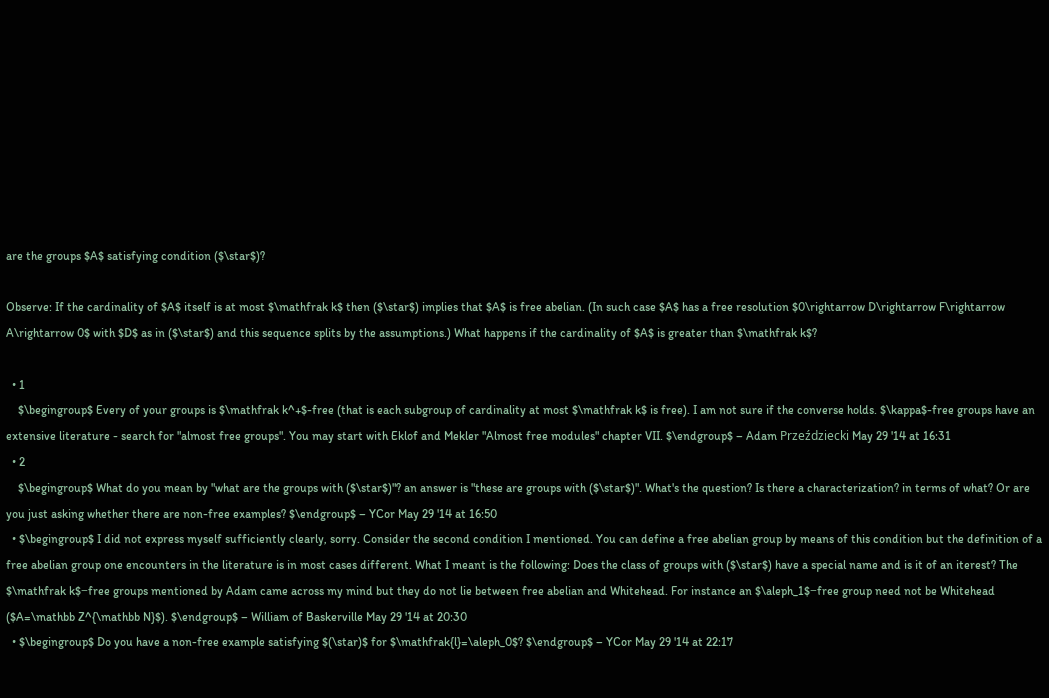are the groups $A$ satisfying condition ($\star$)?

Observe: If the cardinality of $A$ itself is at most $\mathfrak k$ then ($\star$) implies that $A$ is free abelian. (In such case $A$ has a free resolution $0\rightarrow D\rightarrow F\rightarrow A\rightarrow 0$ with $D$ as in ($\star$) and this sequence splits by the assumptions.) What happens if the cardinality of $A$ is greater than $\mathfrak k$?

  • 1
    $\begingroup$ Every of your groups is $\mathfrak k^+$-free (that is each subgroup of cardinality at most $\mathfrak k$ is free). I am not sure if the converse holds. $\kappa$-free groups have an extensive literature - search for "almost free groups". You may start with Eklof and Mekler "Almost free modules" chapter VII. $\endgroup$ – Adam Przeździecki May 29 '14 at 16:31
  • 2
    $\begingroup$ What do you mean by "what are the groups with ($\star$)"? an answer is "these are groups with ($\star$)". What's the question? Is there a characterization? in terms of what? Or are you just asking whether there are non-free examples? $\endgroup$ – YCor May 29 '14 at 16:50
  • $\begingroup$ I did not express myself sufficiently clearly, sorry. Consider the second condition I mentioned. You can define a free abelian group by means of this condition but the definition of a free abelian group one encounters in the literature is in most cases different. What I meant is the following: Does the class of groups with ($\star$) have a special name and is it of an iterest? The $\mathfrak k$−free groups mentioned by Adam came across my mind but they do not lie between free abelian and Whitehead. For instance an $\aleph_1$−free group need not be Whitehead ($A=\mathbb Z^{\mathbb N}$). $\endgroup$ – William of Baskerville May 29 '14 at 20:30
  • $\begingroup$ Do you have a non-free example satisfying $(\star)$ for $\mathfrak{l}=\aleph_0$? $\endgroup$ – YCor May 29 '14 at 22:17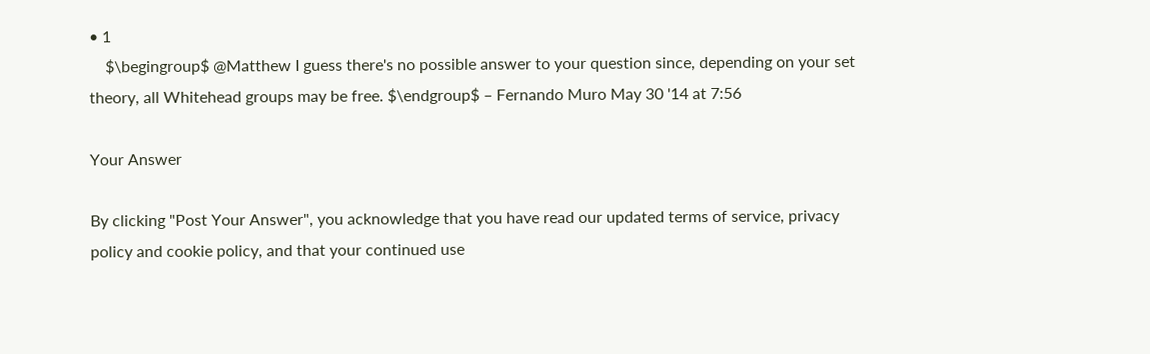• 1
    $\begingroup$ @Matthew I guess there's no possible answer to your question since, depending on your set theory, all Whitehead groups may be free. $\endgroup$ – Fernando Muro May 30 '14 at 7:56

Your Answer

By clicking "Post Your Answer", you acknowledge that you have read our updated terms of service, privacy policy and cookie policy, and that your continued use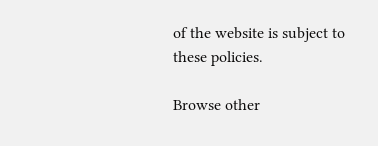of the website is subject to these policies.

Browse other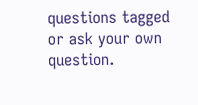questions tagged or ask your own question.